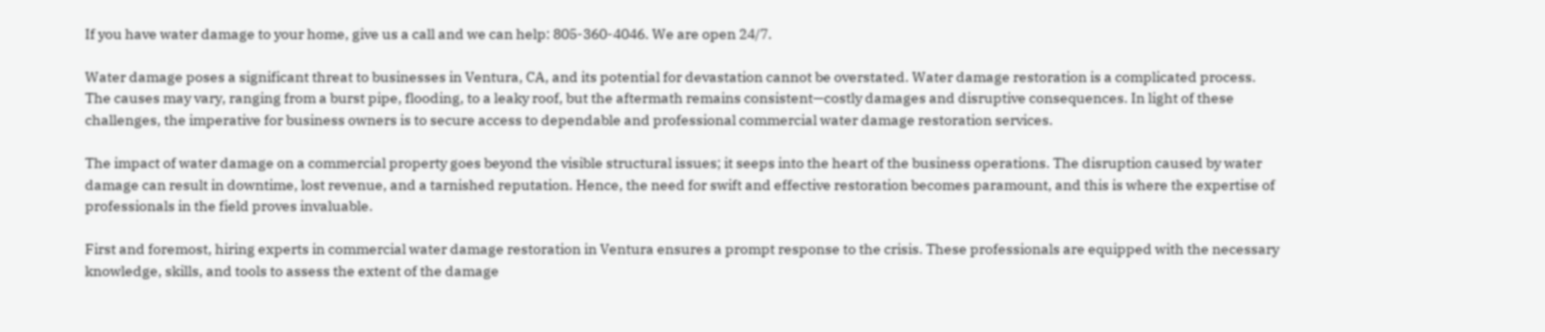If you have water damage to your home, give us a call and we can help: 805-360-4046. We are open 24/7.

Water damage poses a significant threat to businesses in Ventura, CA, and its potential for devastation cannot be overstated. Water damage restoration is a complicated process. The causes may vary, ranging from a burst pipe, flooding, to a leaky roof, but the aftermath remains consistent—costly damages and disruptive consequences. In light of these challenges, the imperative for business owners is to secure access to dependable and professional commercial water damage restoration services.

The impact of water damage on a commercial property goes beyond the visible structural issues; it seeps into the heart of the business operations. The disruption caused by water damage can result in downtime, lost revenue, and a tarnished reputation. Hence, the need for swift and effective restoration becomes paramount, and this is where the expertise of professionals in the field proves invaluable.

First and foremost, hiring experts in commercial water damage restoration in Ventura ensures a prompt response to the crisis. These professionals are equipped with the necessary knowledge, skills, and tools to assess the extent of the damage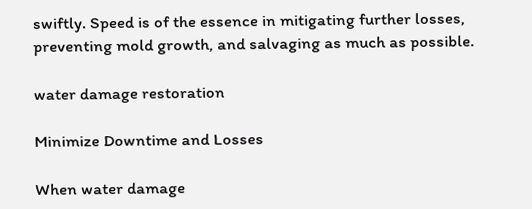swiftly. Speed is of the essence in mitigating further losses, preventing mold growth, and salvaging as much as possible.

water damage restoration

Minimize Downtime and Losses

When water damage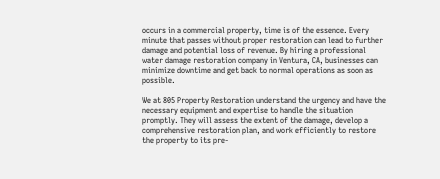occurs in a commercial property, time is of the essence. Every minute that passes without proper restoration can lead to further damage and potential loss of revenue. By hiring a professional water damage restoration company in Ventura, CA, businesses can minimize downtime and get back to normal operations as soon as possible.

We at 805 Property Restoration understand the urgency and have the necessary equipment and expertise to handle the situation promptly. They will assess the extent of the damage, develop a comprehensive restoration plan, and work efficiently to restore the property to its pre-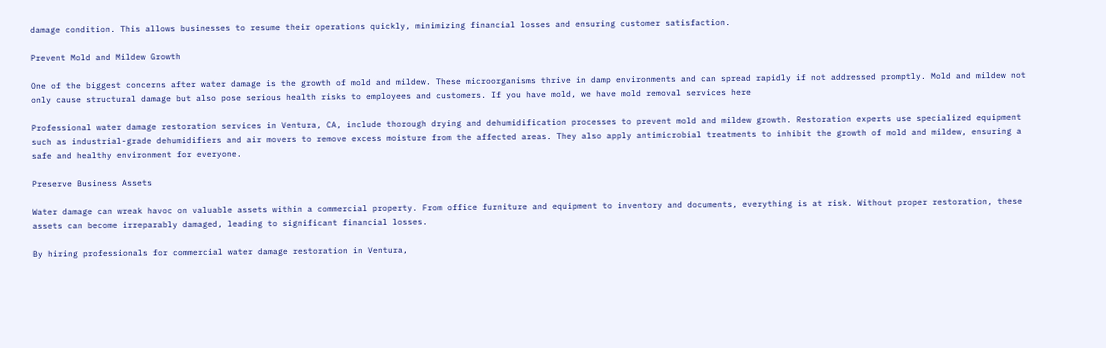damage condition. This allows businesses to resume their operations quickly, minimizing financial losses and ensuring customer satisfaction.

Prevent Mold and Mildew Growth

One of the biggest concerns after water damage is the growth of mold and mildew. These microorganisms thrive in damp environments and can spread rapidly if not addressed promptly. Mold and mildew not only cause structural damage but also pose serious health risks to employees and customers. If you have mold, we have mold removal services here

Professional water damage restoration services in Ventura, CA, include thorough drying and dehumidification processes to prevent mold and mildew growth. Restoration experts use specialized equipment such as industrial-grade dehumidifiers and air movers to remove excess moisture from the affected areas. They also apply antimicrobial treatments to inhibit the growth of mold and mildew, ensuring a safe and healthy environment for everyone.

Preserve Business Assets

Water damage can wreak havoc on valuable assets within a commercial property. From office furniture and equipment to inventory and documents, everything is at risk. Without proper restoration, these assets can become irreparably damaged, leading to significant financial losses.

By hiring professionals for commercial water damage restoration in Ventura,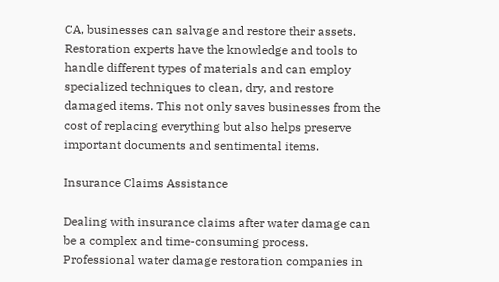CA, businesses can salvage and restore their assets. Restoration experts have the knowledge and tools to handle different types of materials and can employ specialized techniques to clean, dry, and restore damaged items. This not only saves businesses from the cost of replacing everything but also helps preserve important documents and sentimental items.

Insurance Claims Assistance

Dealing with insurance claims after water damage can be a complex and time-consuming process. Professional water damage restoration companies in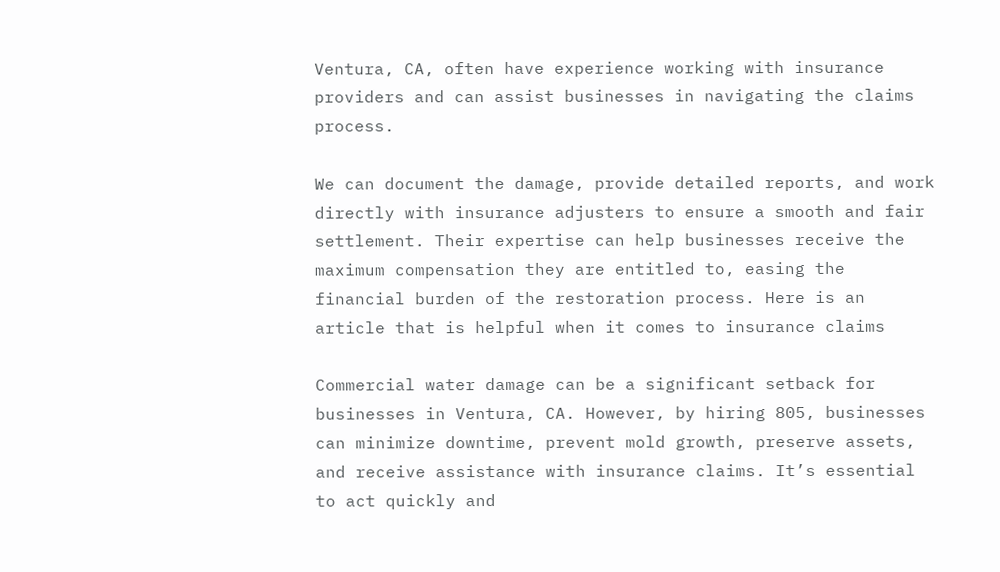Ventura, CA, often have experience working with insurance providers and can assist businesses in navigating the claims process.

We can document the damage, provide detailed reports, and work directly with insurance adjusters to ensure a smooth and fair settlement. Their expertise can help businesses receive the maximum compensation they are entitled to, easing the financial burden of the restoration process. Here is an article that is helpful when it comes to insurance claims

Commercial water damage can be a significant setback for businesses in Ventura, CA. However, by hiring 805, businesses can minimize downtime, prevent mold growth, preserve assets, and receive assistance with insurance claims. It’s essential to act quickly and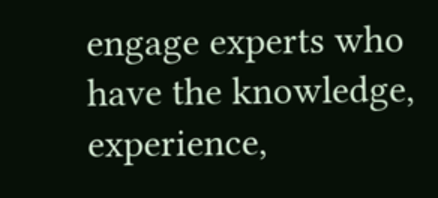engage experts who have the knowledge, experience,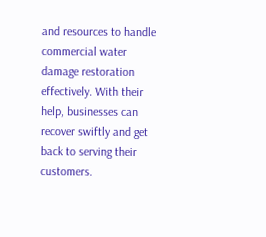and resources to handle commercial water damage restoration effectively. With their help, businesses can recover swiftly and get back to serving their customers.